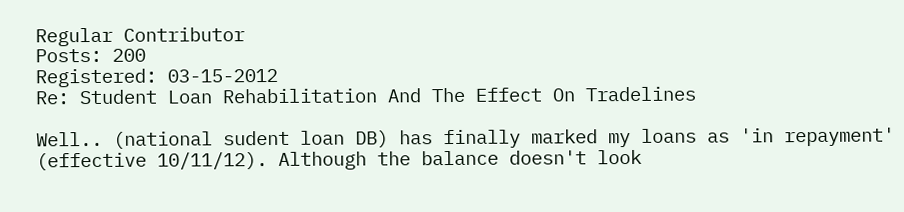Regular Contributor
Posts: 200
Registered: 03-15-2012
Re: Student Loan Rehabilitation And The Effect On Tradelines

Well.. (national sudent loan DB) has finally marked my loans as 'in repayment' (effective 10/11/12). Although the balance doesn't look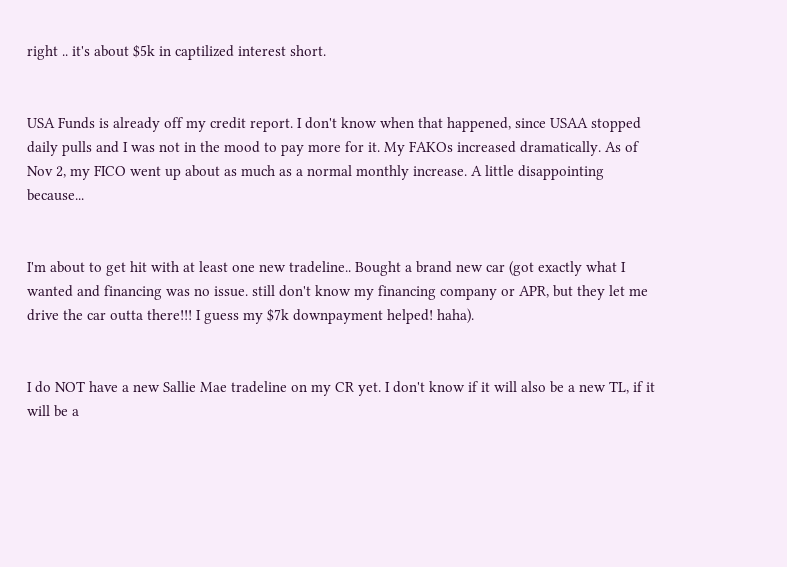right .. it's about $5k in captilized interest short.


USA Funds is already off my credit report. I don't know when that happened, since USAA stopped daily pulls and I was not in the mood to pay more for it. My FAKOs increased dramatically. As of Nov 2, my FICO went up about as much as a normal monthly increase. A little disappointing because...


I'm about to get hit with at least one new tradeline.. Bought a brand new car (got exactly what I wanted and financing was no issue. still don't know my financing company or APR, but they let me drive the car outta there!!! I guess my $7k downpayment helped! haha).


I do NOT have a new Sallie Mae tradeline on my CR yet. I don't know if it will also be a new TL, if it will be a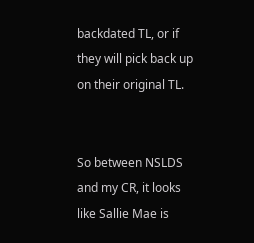backdated TL, or if they will pick back up on their original TL.


So between NSLDS and my CR, it looks like Sallie Mae is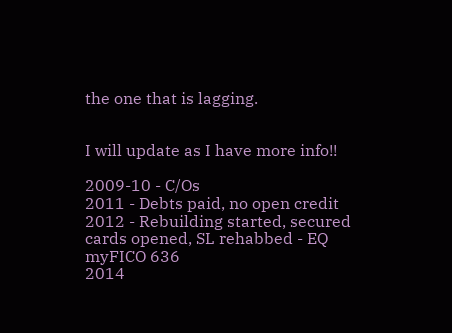the one that is lagging.


I will update as I have more info!!

2009-10 - C/Os
2011 - Debts paid, no open credit
2012 - Rebuilding started, secured cards opened, SL rehabbed - EQ myFICO 636
2014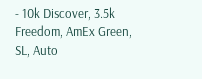- 10k Discover, 3.5k Freedom, AmEx Green, SL, Auto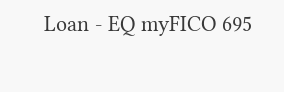Loan - EQ myFICO 695